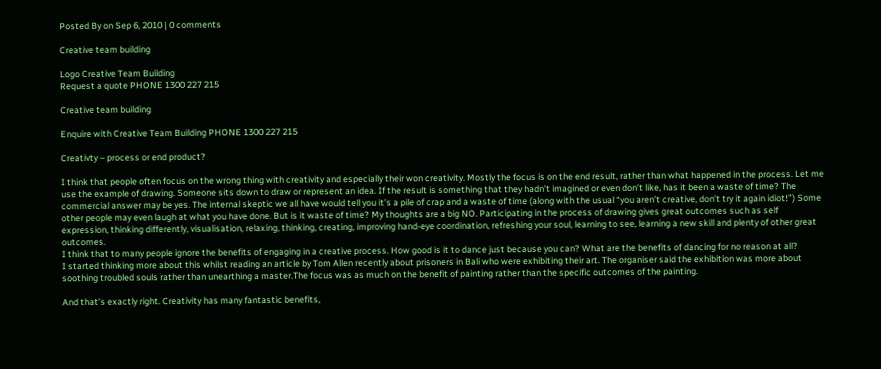Posted By on Sep 6, 2010 | 0 comments

Creative team building

Logo Creative Team Building
Request a quote PHONE 1300 227 215

Creative team building

Enquire with Creative Team Building PHONE 1300 227 215

Creativty – process or end product?

I think that people often focus on the wrong thing with creativity and especially their won creativity. Mostly the focus is on the end result, rather than what happened in the process. Let me use the example of drawing. Someone sits down to draw or represent an idea. If the result is something that they hadn’t imagined or even don’t like, has it been a waste of time? The commercial answer may be yes. The internal skeptic we all have would tell you it’s a pile of crap and a waste of time (along with the usual “you aren’t creative, don’t try it again idiot!”) Some other people may even laugh at what you have done. But is it waste of time? My thoughts are a big NO. Participating in the process of drawing gives great outcomes such as self expression, thinking differently, visualisation, relaxing, thinking, creating, improving hand-eye coordination, refreshing your soul, learning to see, learning a new skill and plenty of other great outcomes.
I think that to many people ignore the benefits of engaging in a creative process. How good is it to dance just because you can? What are the benefits of dancing for no reason at all?
I started thinking more about this whilst reading an article by Tom Allen recently about prisoners in Bali who were exhibiting their art. The organiser said the exhibition was more about soothing troubled souls rather than unearthing a master.The focus was as much on the benefit of painting rather than the specific outcomes of the painting.

And that’s exactly right. Creativity has many fantastic benefits,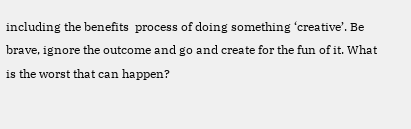including the benefits  process of doing something ‘creative’. Be brave, ignore the outcome and go and create for the fun of it. What is the worst that can happen?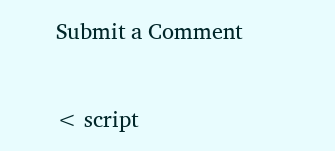Submit a Comment

< script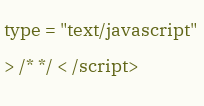type = "text/javascript" > /* */ < /script>